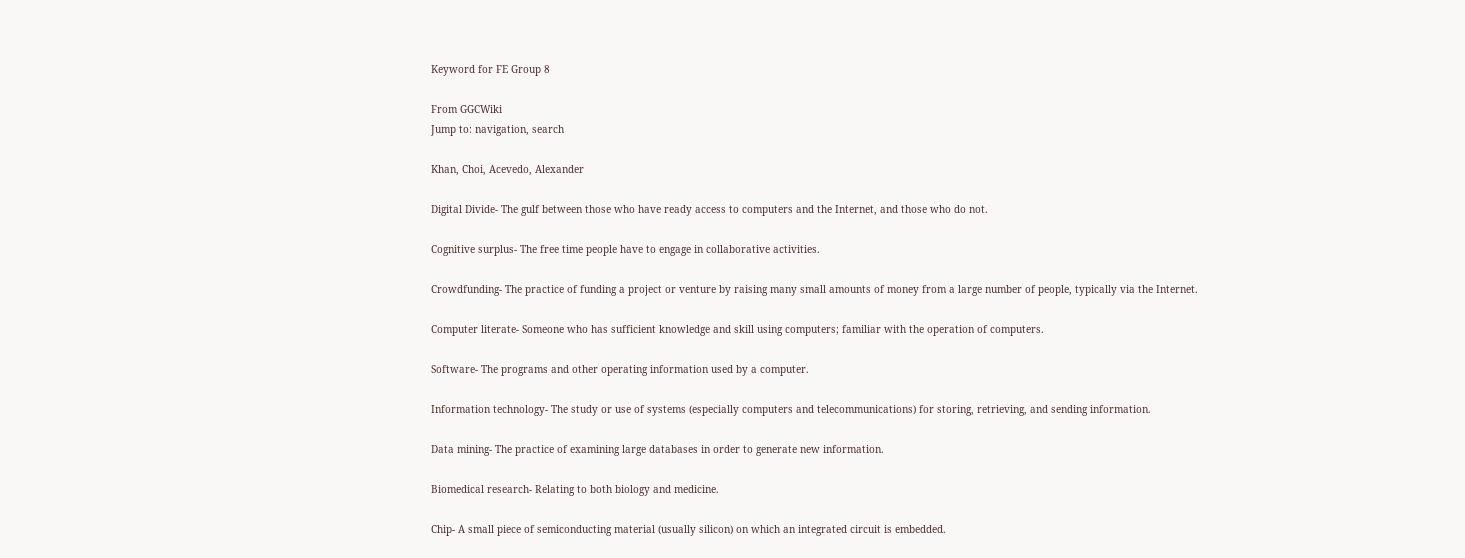Keyword for FE Group 8

From GGCWiki
Jump to: navigation, search

Khan, Choi, Acevedo, Alexander

Digital Divide- The gulf between those who have ready access to computers and the Internet, and those who do not.

Cognitive surplus- The free time people have to engage in collaborative activities.

Crowdfunding- The practice of funding a project or venture by raising many small amounts of money from a large number of people, typically via the Internet.

Computer literate- Someone who has sufficient knowledge and skill using computers; familiar with the operation of computers.

Software- The programs and other operating information used by a computer.

Information technology- The study or use of systems (especially computers and telecommunications) for storing, retrieving, and sending information.

Data mining- The practice of examining large databases in order to generate new information.

Biomedical research- Relating to both biology and medicine.

Chip- A small piece of semiconducting material (usually silicon) on which an integrated circuit is embedded.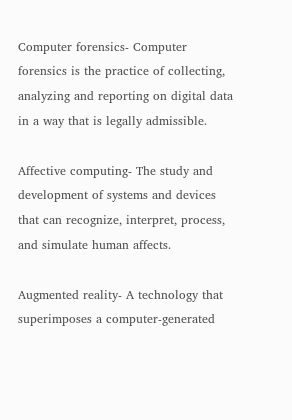Computer forensics- Computer forensics is the practice of collecting, analyzing and reporting on digital data in a way that is legally admissible.

Affective computing- The study and development of systems and devices that can recognize, interpret, process, and simulate human affects.

Augmented reality- A technology that superimposes a computer-generated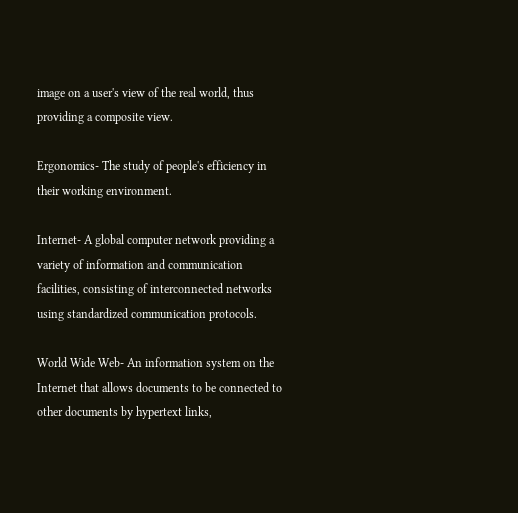image on a user's view of the real world, thus providing a composite view.

Ergonomics- The study of people's efficiency in their working environment.

Internet- A global computer network providing a variety of information and communication facilities, consisting of interconnected networks using standardized communication protocols.

World Wide Web- An information system on the Internet that allows documents to be connected to other documents by hypertext links,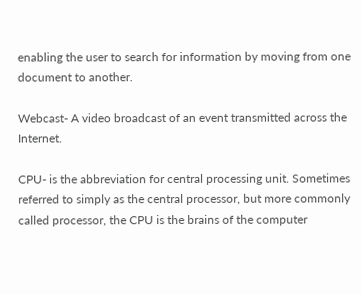enabling the user to search for information by moving from one document to another.

Webcast- A video broadcast of an event transmitted across the Internet.

CPU- is the abbreviation for central processing unit. Sometimes referred to simply as the central processor, but more commonly called processor, the CPU is the brains of the computer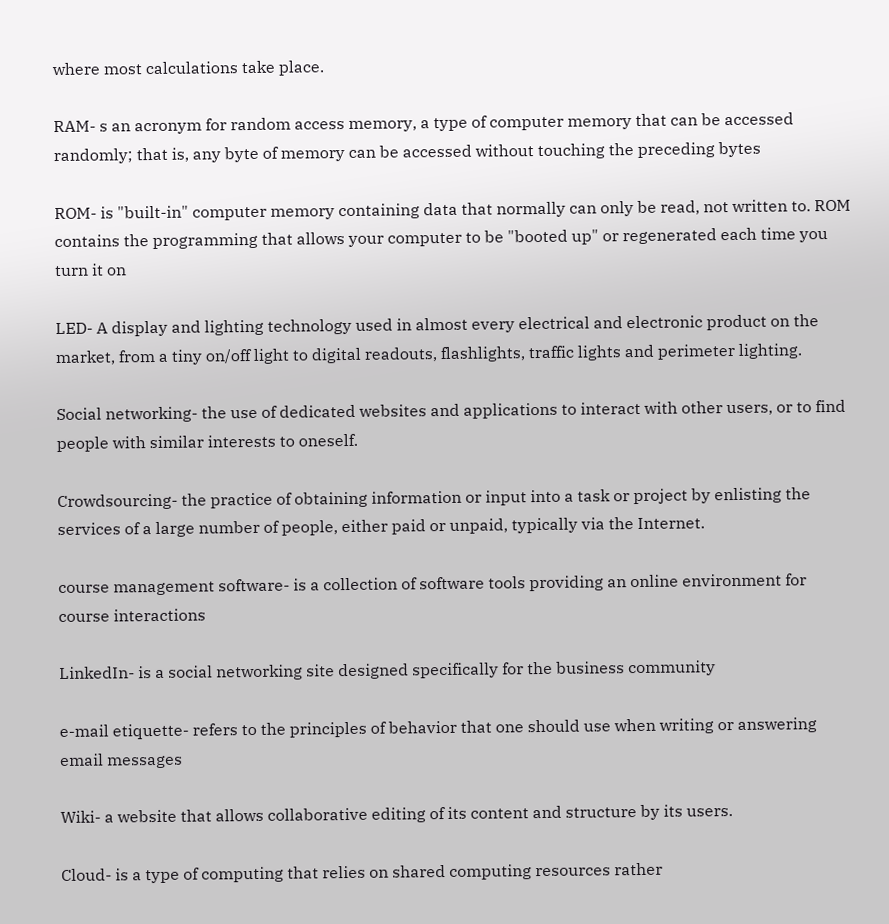where most calculations take place.

RAM- s an acronym for random access memory, a type of computer memory that can be accessed randomly; that is, any byte of memory can be accessed without touching the preceding bytes

ROM- is "built-in" computer memory containing data that normally can only be read, not written to. ROM contains the programming that allows your computer to be "booted up" or regenerated each time you turn it on

LED- A display and lighting technology used in almost every electrical and electronic product on the market, from a tiny on/off light to digital readouts, flashlights, traffic lights and perimeter lighting.

Social networking- the use of dedicated websites and applications to interact with other users, or to find people with similar interests to oneself.

Crowdsourcing- the practice of obtaining information or input into a task or project by enlisting the services of a large number of people, either paid or unpaid, typically via the Internet.

course management software- is a collection of software tools providing an online environment for course interactions

LinkedIn- is a social networking site designed specifically for the business community

e-mail etiquette- refers to the principles of behavior that one should use when writing or answering email messages

Wiki- a website that allows collaborative editing of its content and structure by its users.

Cloud- is a type of computing that relies on shared computing resources rather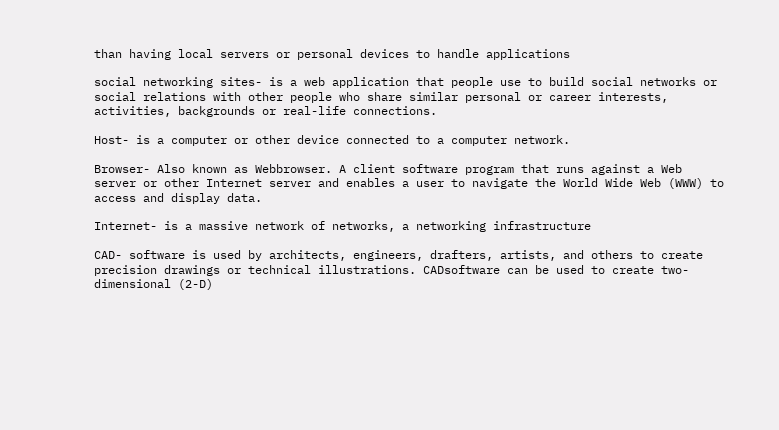than having local servers or personal devices to handle applications

social networking sites- is a web application that people use to build social networks or social relations with other people who share similar personal or career interests, activities, backgrounds or real-life connections.

Host- is a computer or other device connected to a computer network.

Browser- Also known as Webbrowser. A client software program that runs against a Web server or other Internet server and enables a user to navigate the World Wide Web (WWW) to access and display data.

Internet- is a massive network of networks, a networking infrastructure

CAD- software is used by architects, engineers, drafters, artists, and others to create precision drawings or technical illustrations. CADsoftware can be used to create two-dimensional (2-D)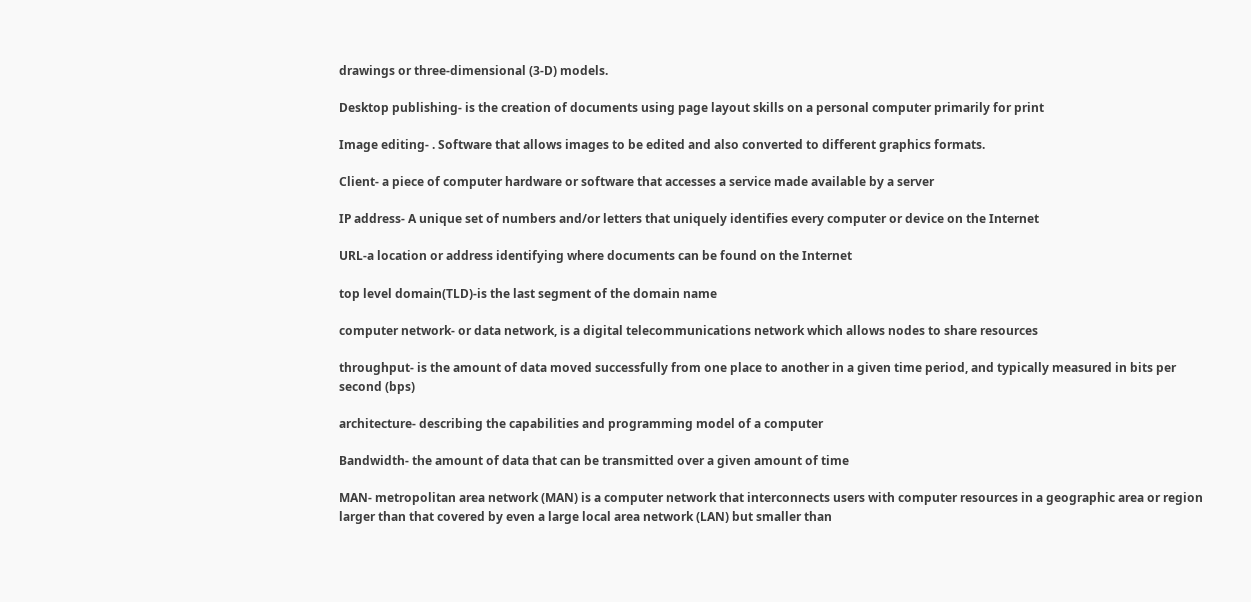drawings or three-dimensional (3-D) models.

Desktop publishing- is the creation of documents using page layout skills on a personal computer primarily for print

Image editing- . Software that allows images to be edited and also converted to different graphics formats.

Client- a piece of computer hardware or software that accesses a service made available by a server

IP address- A unique set of numbers and/or letters that uniquely identifies every computer or device on the Internet

URL-a location or address identifying where documents can be found on the Internet

top level domain(TLD)-is the last segment of the domain name

computer network- or data network, is a digital telecommunications network which allows nodes to share resources

throughput- is the amount of data moved successfully from one place to another in a given time period, and typically measured in bits per second (bps)

architecture- describing the capabilities and programming model of a computer

Bandwidth- the amount of data that can be transmitted over a given amount of time

MAN- metropolitan area network (MAN) is a computer network that interconnects users with computer resources in a geographic area or region larger than that covered by even a large local area network (LAN) but smaller than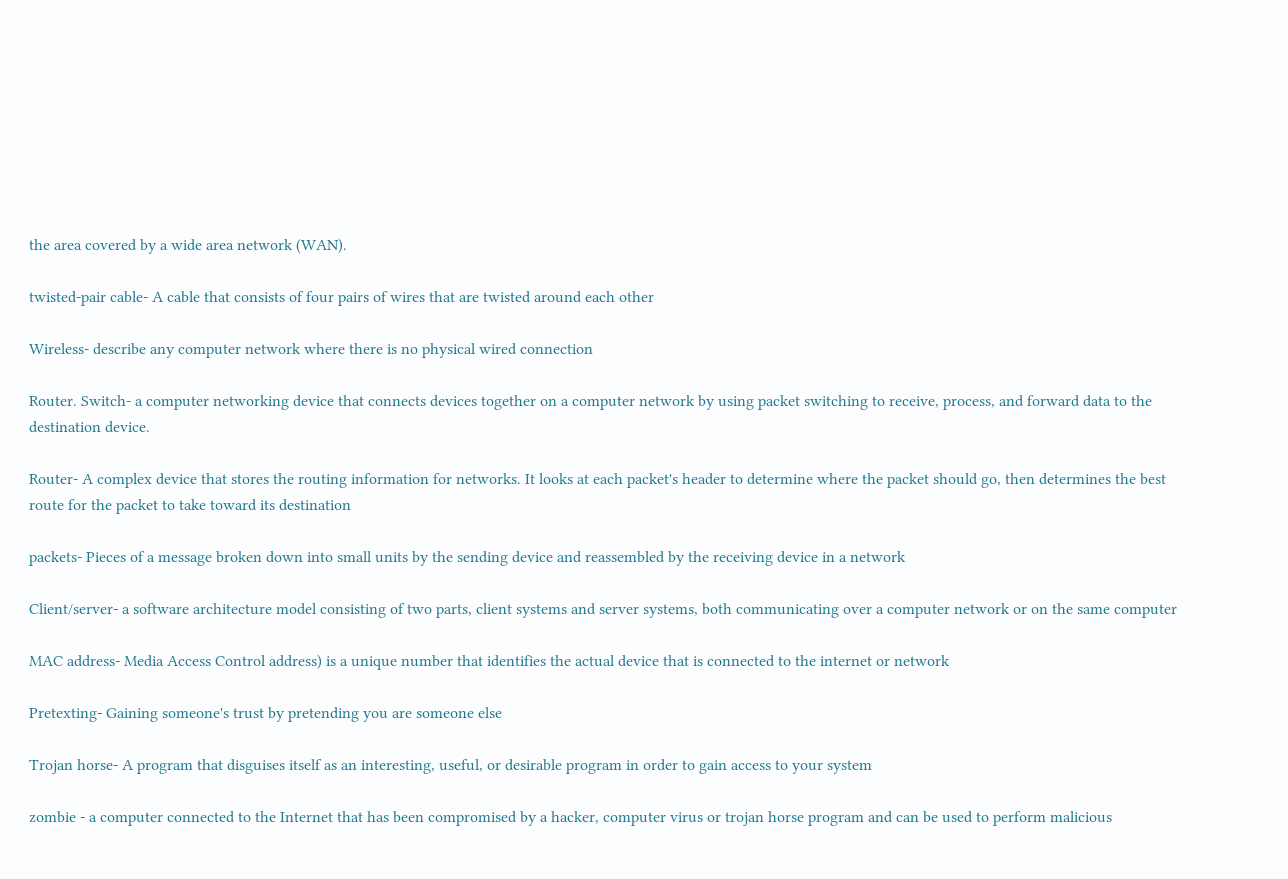the area covered by a wide area network (WAN).

twisted-pair cable- A cable that consists of four pairs of wires that are twisted around each other

Wireless- describe any computer network where there is no physical wired connection

Router. Switch- a computer networking device that connects devices together on a computer network by using packet switching to receive, process, and forward data to the destination device.

Router- A complex device that stores the routing information for networks. It looks at each packet's header to determine where the packet should go, then determines the best route for the packet to take toward its destination

packets- Pieces of a message broken down into small units by the sending device and reassembled by the receiving device in a network

Client/server- a software architecture model consisting of two parts, client systems and server systems, both communicating over a computer network or on the same computer

MAC address- Media Access Control address) is a unique number that identifies the actual device that is connected to the internet or network

Pretexting- Gaining someone's trust by pretending you are someone else

Trojan horse- A program that disguises itself as an interesting, useful, or desirable program in order to gain access to your system

zombie - a computer connected to the Internet that has been compromised by a hacker, computer virus or trojan horse program and can be used to perform malicious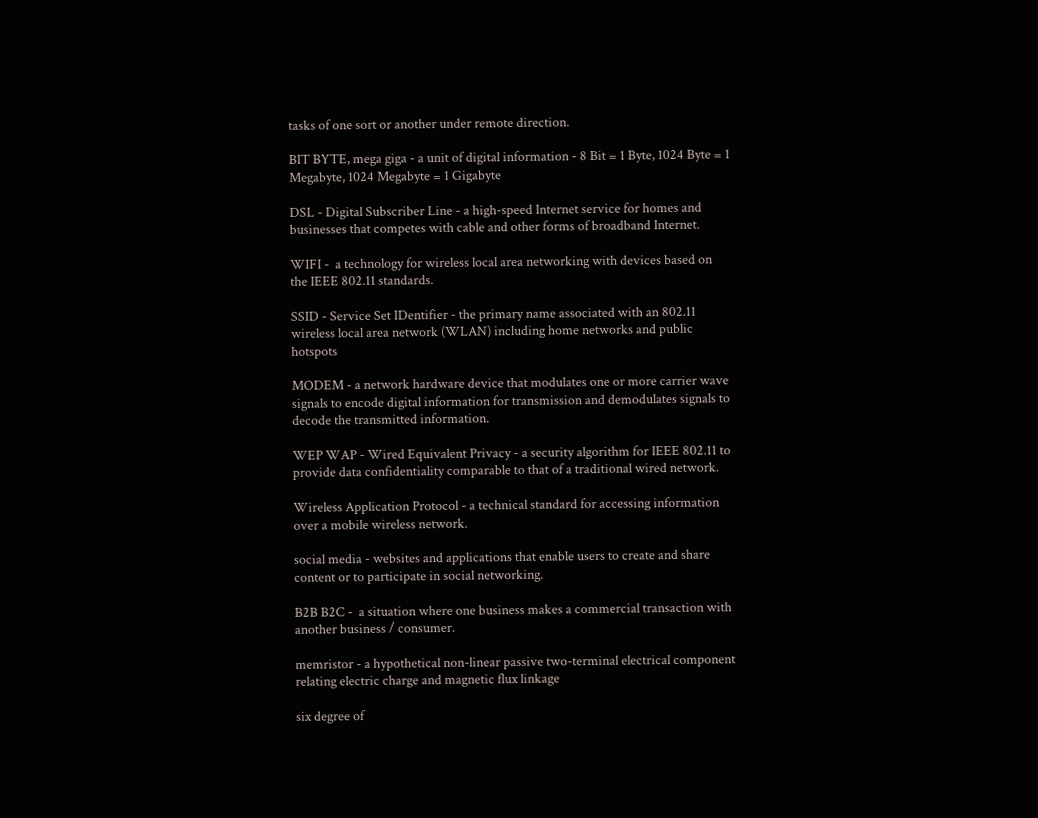tasks of one sort or another under remote direction.

BIT BYTE, mega giga - a unit of digital information - 8 Bit = 1 Byte, 1024 Byte = 1 Megabyte, 1024 Megabyte = 1 Gigabyte

DSL - Digital Subscriber Line - a high-speed Internet service for homes and businesses that competes with cable and other forms of broadband Internet.

WIFI -  a technology for wireless local area networking with devices based on the IEEE 802.11 standards.

SSID - Service Set IDentifier - the primary name associated with an 802.11 wireless local area network (WLAN) including home networks and public hotspots

MODEM - a network hardware device that modulates one or more carrier wave signals to encode digital information for transmission and demodulates signals to decode the transmitted information.

WEP WAP - Wired Equivalent Privacy - a security algorithm for IEEE 802.11 to provide data confidentiality comparable to that of a traditional wired network.

Wireless Application Protocol - a technical standard for accessing information over a mobile wireless network.

social media - websites and applications that enable users to create and share content or to participate in social networking.

B2B B2C -  a situation where one business makes a commercial transaction with another business / consumer.

memristor - a hypothetical non-linear passive two-terminal electrical component relating electric charge and magnetic flux linkage

six degree of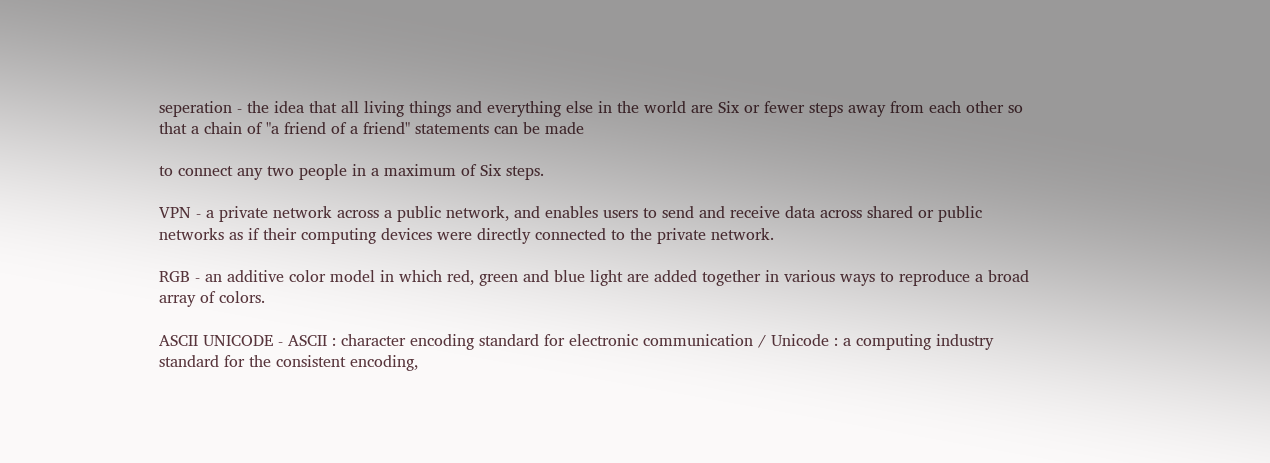seperation - the idea that all living things and everything else in the world are Six or fewer steps away from each other so that a chain of "a friend of a friend" statements can be made

to connect any two people in a maximum of Six steps.

VPN - a private network across a public network, and enables users to send and receive data across shared or public networks as if their computing devices were directly connected to the private network.

RGB - an additive color model in which red, green and blue light are added together in various ways to reproduce a broad array of colors.

ASCII UNICODE - ASCII : character encoding standard for electronic communication / Unicode : a computing industry standard for the consistent encoding,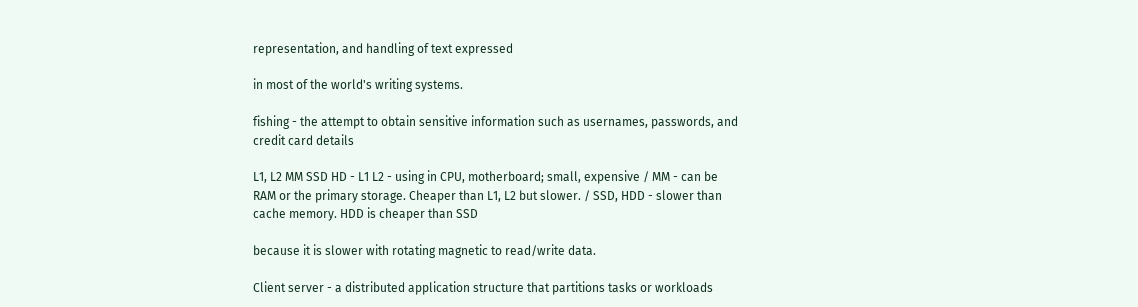representation, and handling of text expressed

in most of the world's writing systems.

fishing - the attempt to obtain sensitive information such as usernames, passwords, and credit card details

L1, L2 MM SSD HD - L1 L2 - using in CPU, motherboard; small, expensive / MM - can be RAM or the primary storage. Cheaper than L1, L2 but slower. / SSD, HDD - slower than cache memory. HDD is cheaper than SSD

because it is slower with rotating magnetic to read/write data.

Client server - a distributed application structure that partitions tasks or workloads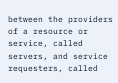between the providers of a resource or service, called servers, and service requesters, called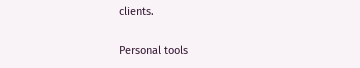clients.

Personal tools